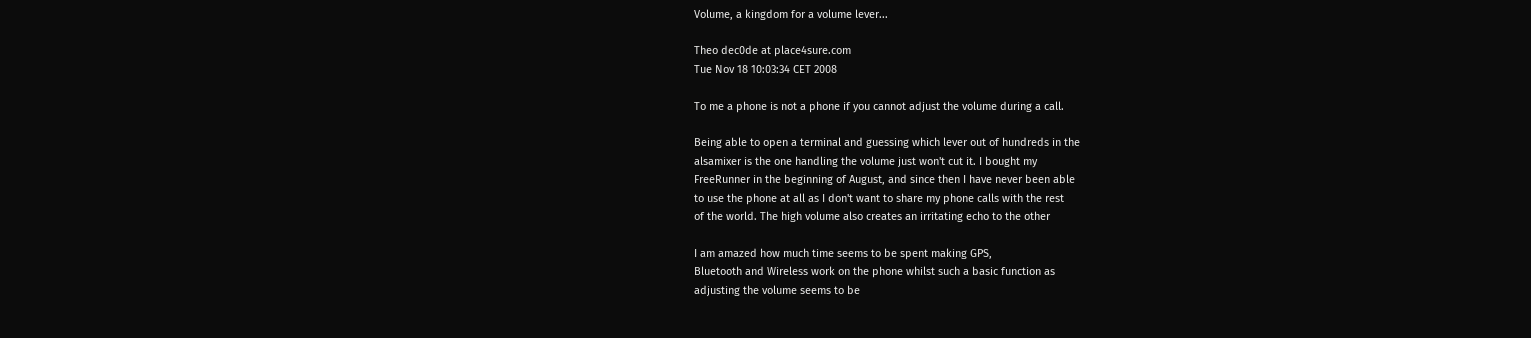Volume, a kingdom for a volume lever...

Theo dec0de at place4sure.com
Tue Nov 18 10:03:34 CET 2008

To me a phone is not a phone if you cannot adjust the volume during a call.

Being able to open a terminal and guessing which lever out of hundreds in the
alsamixer is the one handling the volume just won't cut it. I bought my
FreeRunner in the beginning of August, and since then I have never been able
to use the phone at all as I don't want to share my phone calls with the rest
of the world. The high volume also creates an irritating echo to the other

I am amazed how much time seems to be spent making GPS,
Bluetooth and Wireless work on the phone whilst such a basic function as
adjusting the volume seems to be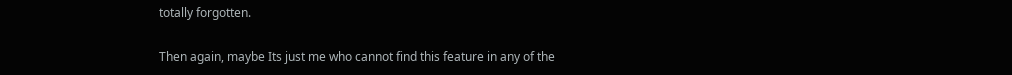totally forgotten.

Then again, maybe Its just me who cannot find this feature in any of the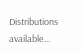Distributions available...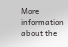More information about the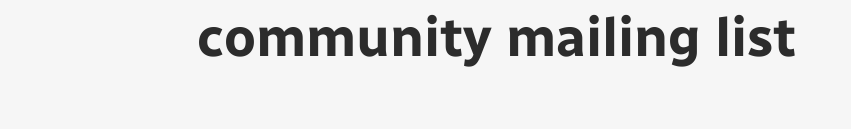community mailing list